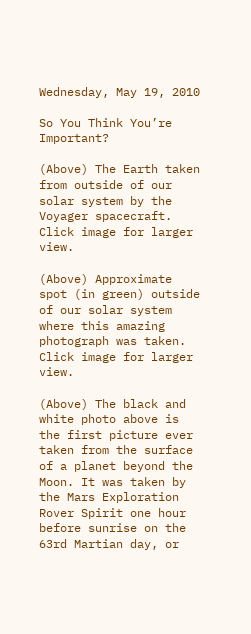Wednesday, May 19, 2010

So You Think You’re Important?

(Above) The Earth taken from outside of our solar system by the Voyager spacecraft. Click image for larger view.

(Above) Approximate spot (in green) outside of our solar system where this amazing photograph was taken. Click image for larger view.

(Above) The black and white photo above is the first picture ever taken from the surface of a planet beyond the Moon. It was taken by the Mars Exploration Rover Spirit one hour before sunrise on the 63rd Martian day, or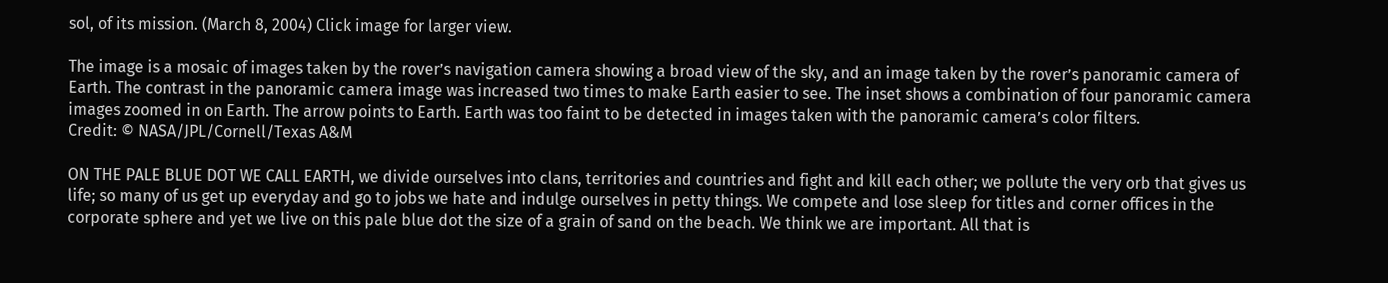sol, of its mission. (March 8, 2004) Click image for larger view.

The image is a mosaic of images taken by the rover’s navigation camera showing a broad view of the sky, and an image taken by the rover’s panoramic camera of Earth. The contrast in the panoramic camera image was increased two times to make Earth easier to see. The inset shows a combination of four panoramic camera images zoomed in on Earth. The arrow points to Earth. Earth was too faint to be detected in images taken with the panoramic camera’s color filters.
Credit: © NASA/JPL/Cornell/Texas A&M

ON THE PALE BLUE DOT WE CALL EARTH, we divide ourselves into clans, territories and countries and fight and kill each other; we pollute the very orb that gives us life; so many of us get up everyday and go to jobs we hate and indulge ourselves in petty things. We compete and lose sleep for titles and corner offices in the corporate sphere and yet we live on this pale blue dot the size of a grain of sand on the beach. We think we are important. All that is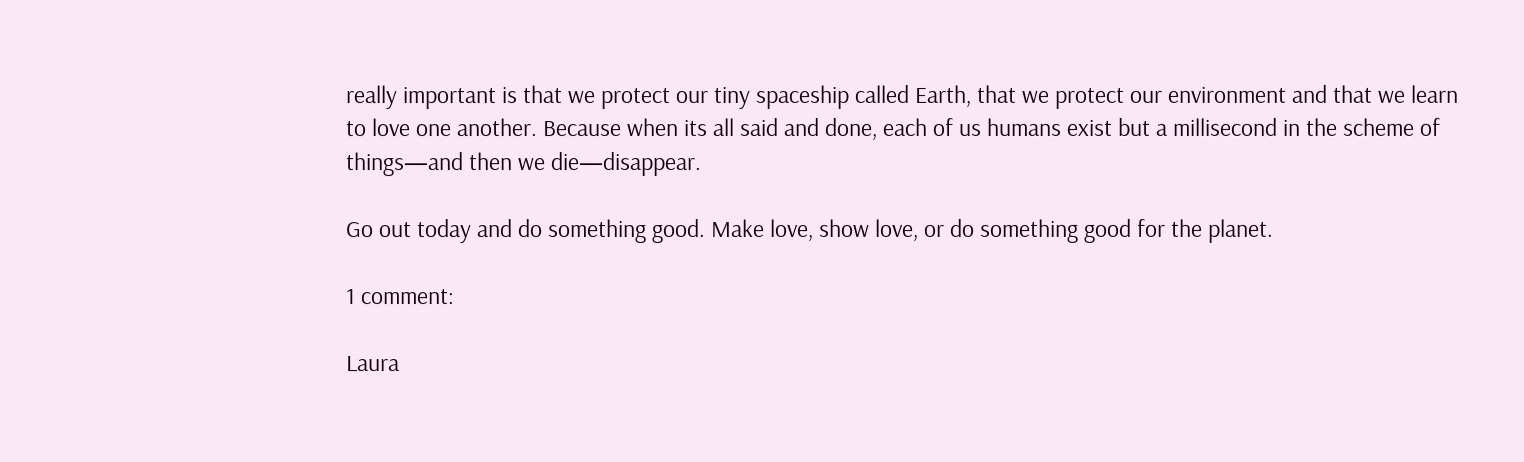really important is that we protect our tiny spaceship called Earth, that we protect our environment and that we learn to love one another. Because when its all said and done, each of us humans exist but a millisecond in the scheme of things—and then we die—disappear.

Go out today and do something good. Make love, show love, or do something good for the planet.

1 comment:

Laura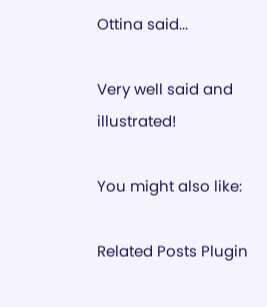Ottina said...

Very well said and illustrated!

You might also like:

Related Posts Plugin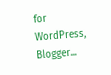for WordPress, Blogger...